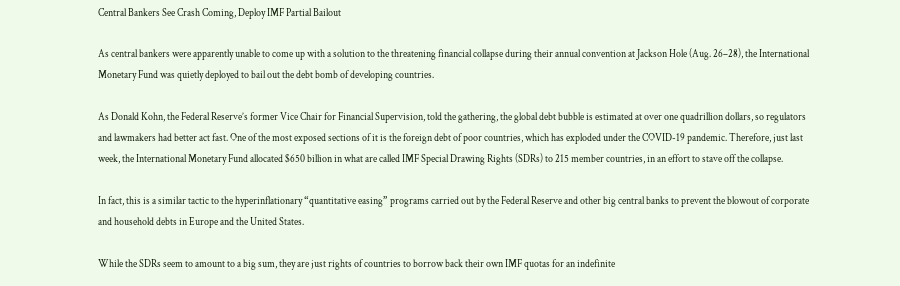Central Bankers See Crash Coming, Deploy IMF Partial Bailout

As central bankers were apparently unable to come up with a solution to the threatening financial collapse during their annual convention at Jackson Hole (Aug. 26–28), the International Monetary Fund was quietly deployed to bail out the debt bomb of developing countries.

As Donald Kohn, the Federal Reserve’s former Vice Chair for Financial Supervision, told the gathering, the global debt bubble is estimated at over one quadrillion dollars, so regulators and lawmakers had better act fast. One of the most exposed sections of it is the foreign debt of poor countries, which has exploded under the COVID-19 pandemic. Therefore, just last week, the International Monetary Fund allocated $650 billion in what are called IMF Special Drawing Rights (SDRs) to 215 member countries, in an effort to stave off the collapse.

In fact, this is a similar tactic to the hyperinflationary “quantitative easing” programs carried out by the Federal Reserve and other big central banks to prevent the blowout of corporate and household debts in Europe and the United States.

While the SDRs seem to amount to a big sum, they are just rights of countries to borrow back their own IMF quotas for an indefinite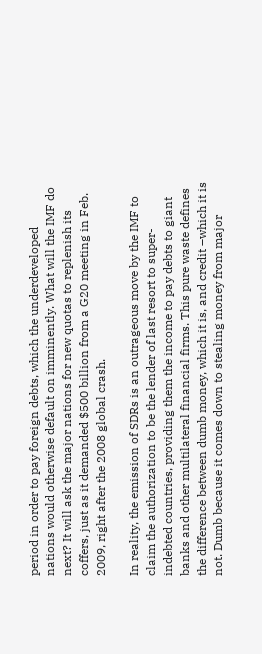period in order to pay foreign debts, which the underdeveloped nations would otherwise default on imminently. What will the IMF do next? It will ask the major nations for new quotas to replenish its coffers, just as it demanded $500 billion from a G20 meeting in Feb. 2009, right after the 2008 global crash.

In reality, the emission of SDRs is an outrageous move by the IMF to claim the authorization to be the lender of last resort to super-indebted countries, providing them the income to pay debts to giant banks and other multilateral financial firms. This pure waste defines the difference between dumb money, which it is, and credit –which it is not. Dumb because it comes down to stealing money from major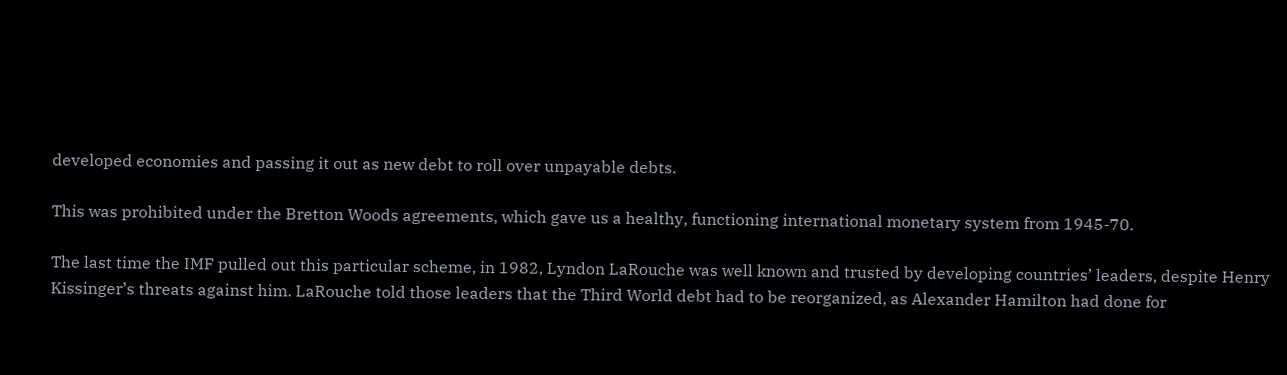developed economies and passing it out as new debt to roll over unpayable debts.

This was prohibited under the Bretton Woods agreements, which gave us a healthy, functioning international monetary system from 1945-70.

The last time the IMF pulled out this particular scheme, in 1982, Lyndon LaRouche was well known and trusted by developing countries’ leaders, despite Henry Kissinger’s threats against him. LaRouche told those leaders that the Third World debt had to be reorganized, as Alexander Hamilton had done for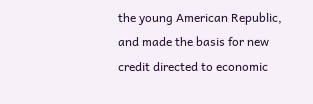the young American Republic, and made the basis for new credit directed to economic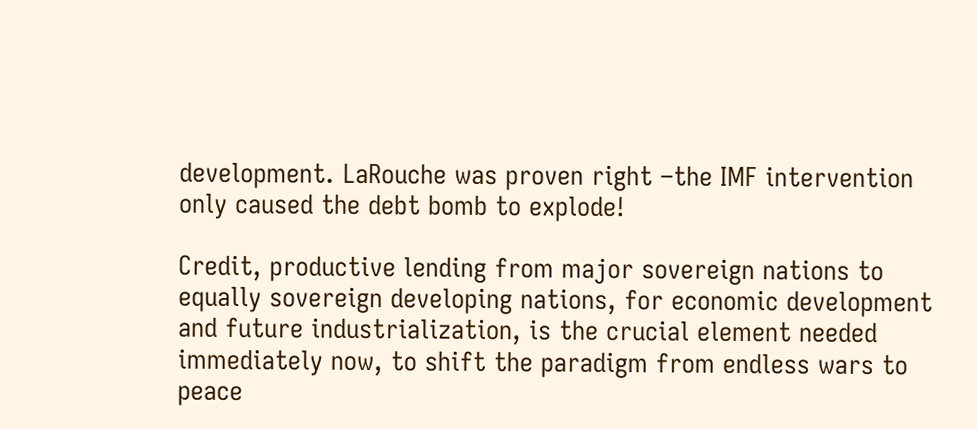development. LaRouche was proven right –the IMF intervention only caused the debt bomb to explode!

Credit, productive lending from major sovereign nations to equally sovereign developing nations, for economic development and future industrialization, is the crucial element needed immediately now, to shift the paradigm from endless wars to peace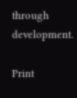through development.

Print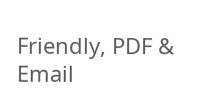Friendly, PDF & Email